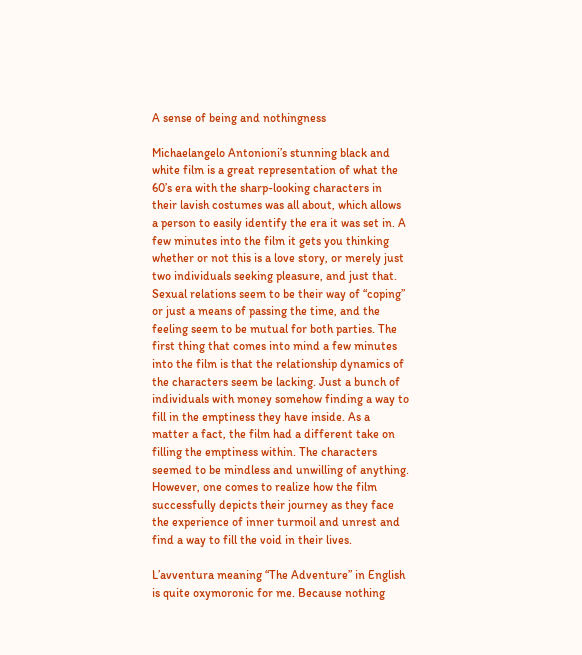A sense of being and nothingness

Michaelangelo Antonioni’s stunning black and white film is a great representation of what the 60’s era with the sharp-looking characters in their lavish costumes was all about, which allows a person to easily identify the era it was set in. A few minutes into the film it gets you thinking whether or not this is a love story, or merely just two individuals seeking pleasure, and just that. Sexual relations seem to be their way of “coping” or just a means of passing the time, and the feeling seem to be mutual for both parties. The first thing that comes into mind a few minutes into the film is that the relationship dynamics of the characters seem be lacking. Just a bunch of individuals with money somehow finding a way to fill in the emptiness they have inside. As a matter a fact, the film had a different take on filling the emptiness within. The characters seemed to be mindless and unwilling of anything. However, one comes to realize how the film successfully depicts their journey as they face the experience of inner turmoil and unrest and find a way to fill the void in their lives.

L’avventura meaning “The Adventure” in English is quite oxymoronic for me. Because nothing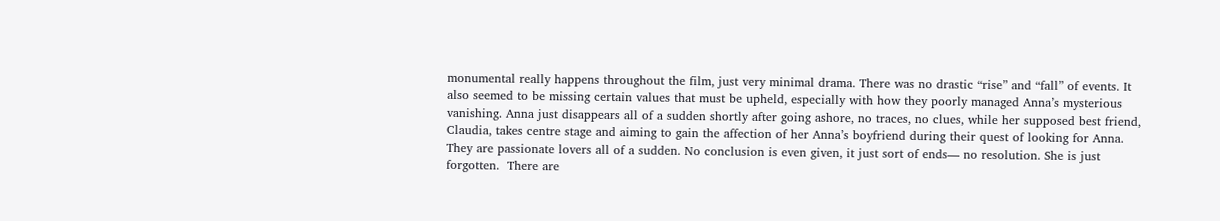monumental really happens throughout the film, just very minimal drama. There was no drastic “rise” and “fall” of events. It also seemed to be missing certain values that must be upheld, especially with how they poorly managed Anna’s mysterious vanishing. Anna just disappears all of a sudden shortly after going ashore, no traces, no clues, while her supposed best friend, Claudia, takes centre stage and aiming to gain the affection of her Anna’s boyfriend during their quest of looking for Anna. They are passionate lovers all of a sudden. No conclusion is even given, it just sort of ends— no resolution. She is just forgotten.  There are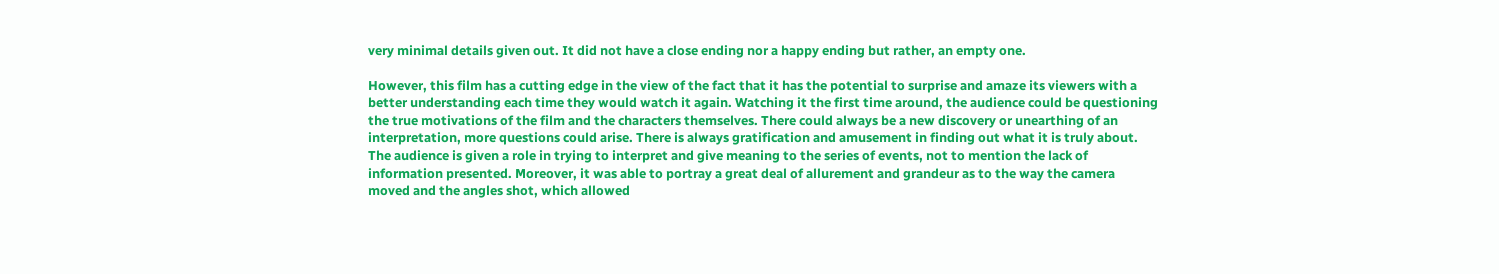very minimal details given out. It did not have a close ending nor a happy ending but rather, an empty one.

However, this film has a cutting edge in the view of the fact that it has the potential to surprise and amaze its viewers with a better understanding each time they would watch it again. Watching it the first time around, the audience could be questioning the true motivations of the film and the characters themselves. There could always be a new discovery or unearthing of an interpretation, more questions could arise. There is always gratification and amusement in finding out what it is truly about. The audience is given a role in trying to interpret and give meaning to the series of events, not to mention the lack of information presented. Moreover, it was able to portray a great deal of allurement and grandeur as to the way the camera moved and the angles shot, which allowed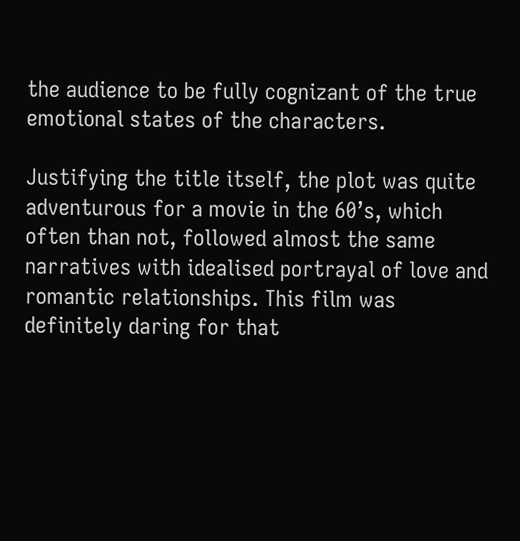the audience to be fully cognizant of the true emotional states of the characters.

Justifying the title itself, the plot was quite adventurous for a movie in the 60’s, which often than not, followed almost the same narratives with idealised portrayal of love and romantic relationships. This film was definitely daring for that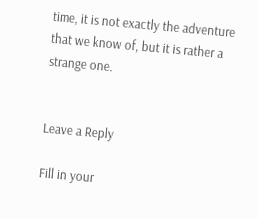time, it is not exactly the adventure that we know of, but it is rather a strange one.


Leave a Reply

Fill in your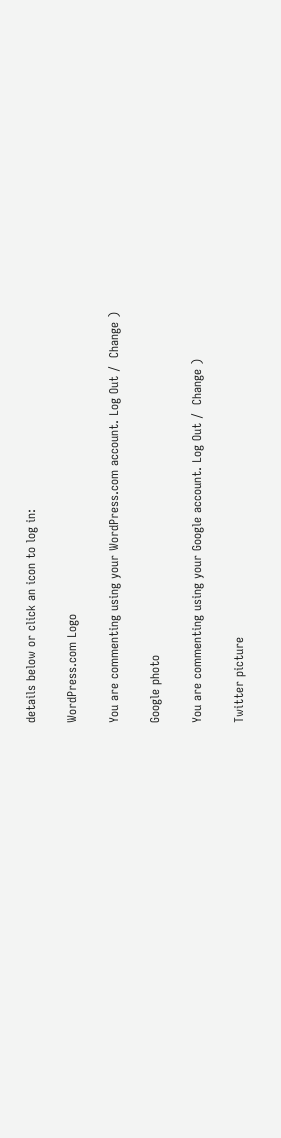details below or click an icon to log in:

WordPress.com Logo

You are commenting using your WordPress.com account. Log Out /  Change )

Google photo

You are commenting using your Google account. Log Out /  Change )

Twitter picture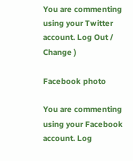You are commenting using your Twitter account. Log Out /  Change )

Facebook photo

You are commenting using your Facebook account. Log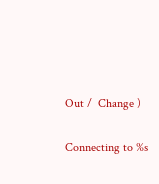Out /  Change )

Connecting to %s